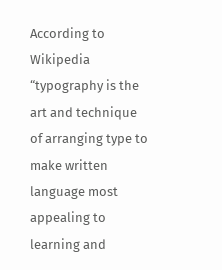According to Wikipedia “typography is the art and technique of arranging type to make written language most appealing to learning and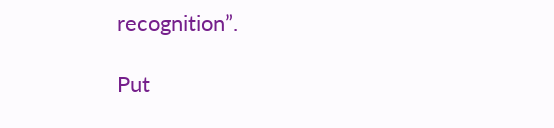recognition”.

Put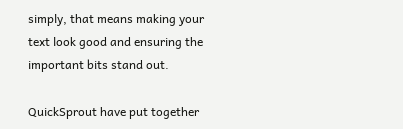simply, that means making your text look good and ensuring the important bits stand out.

QuickSprout have put together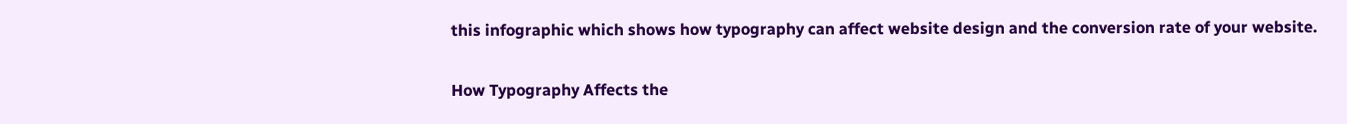this infographic which shows how typography can affect website design and the conversion rate of your website.

How Typography Affects the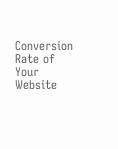Conversion Rate of Your Website